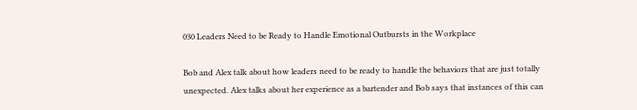030 Leaders Need to be Ready to Handle Emotional Outbursts in the Workplace

Bob and Alex talk about how leaders need to be ready to handle the behaviors that are just totally unexpected. Alex talks about her experience as a bartender and Bob says that instances of this can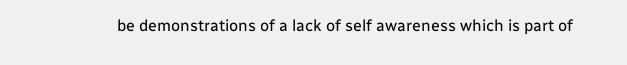be demonstrations of a lack of self awareness which is part of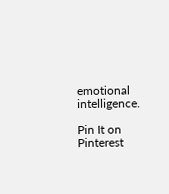emotional intelligence.

Pin It on Pinterest